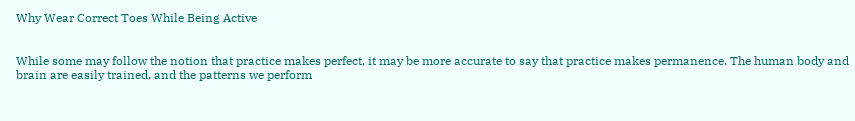Why Wear Correct Toes While Being Active


While some may follow the notion that practice makes perfect, it may be more accurate to say that practice makes permanence. The human body and brain are easily trained, and the patterns we perform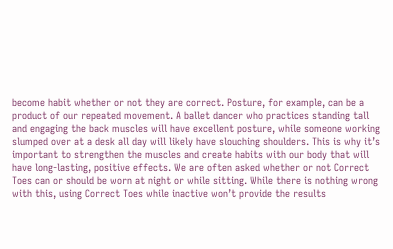become habit whether or not they are correct. Posture, for example, can be a product of our repeated movement. A ballet dancer who practices standing tall and engaging the back muscles will have excellent posture, while someone working slumped over at a desk all day will likely have slouching shoulders. This is why it’s important to strengthen the muscles and create habits with our body that will have long-lasting, positive effects. We are often asked whether or not Correct Toes can or should be worn at night or while sitting. While there is nothing wrong with this, using Correct Toes while inactive won’t provide the results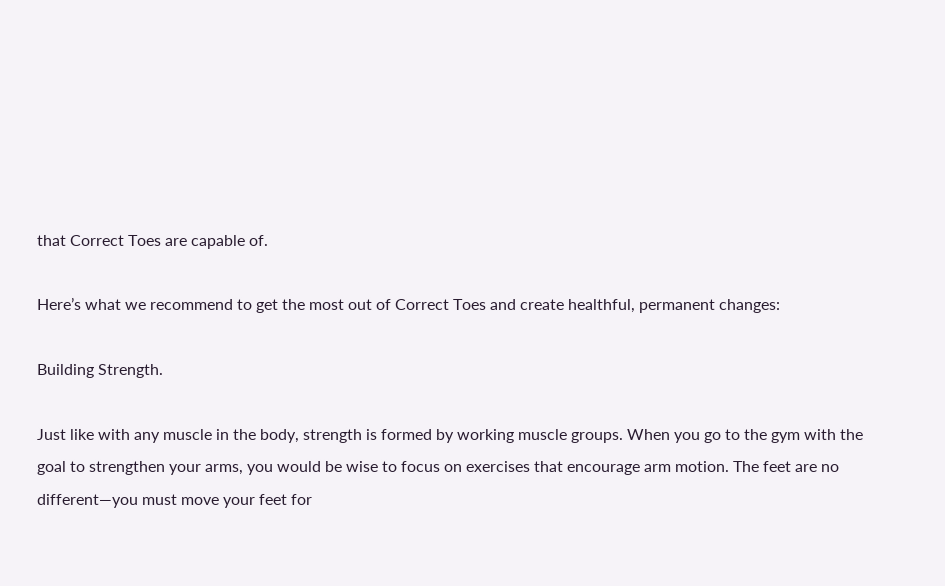that Correct Toes are capable of.

Here’s what we recommend to get the most out of Correct Toes and create healthful, permanent changes:

Building Strength.

Just like with any muscle in the body, strength is formed by working muscle groups. When you go to the gym with the goal to strengthen your arms, you would be wise to focus on exercises that encourage arm motion. The feet are no different—you must move your feet for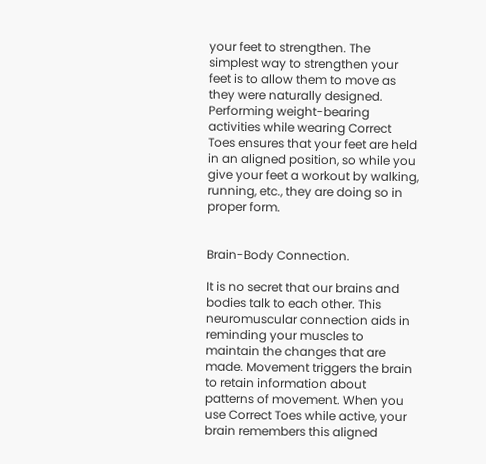your feet to strengthen. The simplest way to strengthen your feet is to allow them to move as they were naturally designed. Performing weight-bearing activities while wearing Correct Toes ensures that your feet are held in an aligned position, so while you give your feet a workout by walking, running, etc., they are doing so in proper form.


Brain-Body Connection.

It is no secret that our brains and bodies talk to each other. This neuromuscular connection aids in reminding your muscles to maintain the changes that are made. Movement triggers the brain to retain information about patterns of movement. When you use Correct Toes while active, your brain remembers this aligned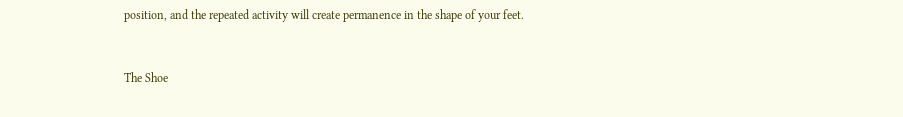position, and the repeated activity will create permanence in the shape of your feet.


The Shoe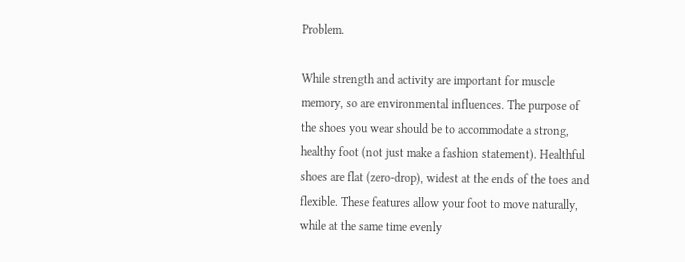Problem.

While strength and activity are important for muscle memory, so are environmental influences. The purpose of the shoes you wear should be to accommodate a strong, healthy foot (not just make a fashion statement). Healthful shoes are flat (zero-drop), widest at the ends of the toes and flexible. These features allow your foot to move naturally, while at the same time evenly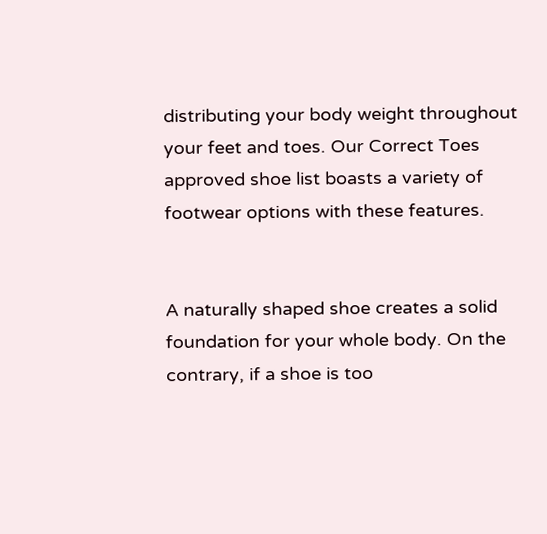distributing your body weight throughout your feet and toes. Our Correct Toes approved shoe list boasts a variety of footwear options with these features.


A naturally shaped shoe creates a solid foundation for your whole body. On the contrary, if a shoe is too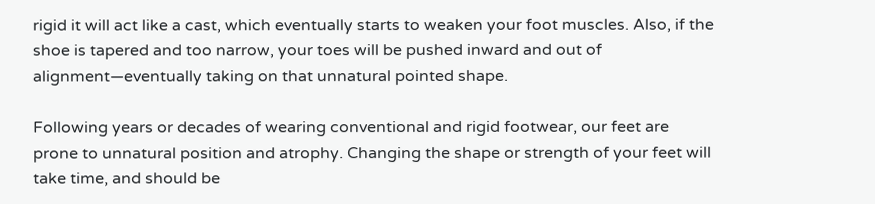rigid it will act like a cast, which eventually starts to weaken your foot muscles. Also, if the shoe is tapered and too narrow, your toes will be pushed inward and out of alignment—eventually taking on that unnatural pointed shape.

Following years or decades of wearing conventional and rigid footwear, our feet are prone to unnatural position and atrophy. Changing the shape or strength of your feet will take time, and should be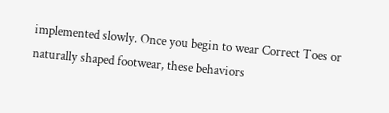implemented slowly. Once you begin to wear Correct Toes or naturally shaped footwear, these behaviors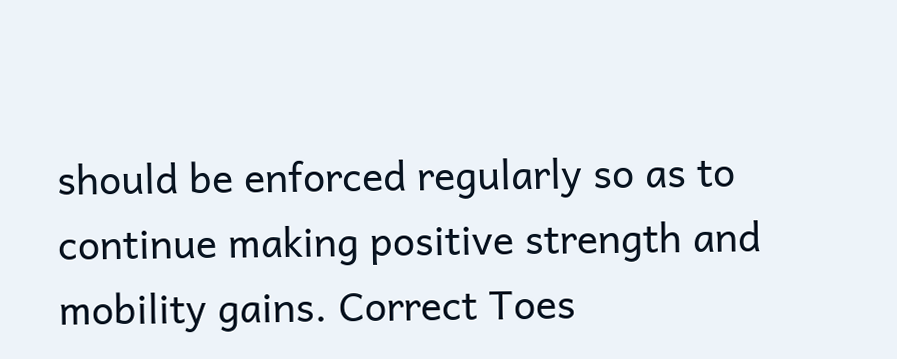should be enforced regularly so as to continue making positive strength and mobility gains. Correct Toes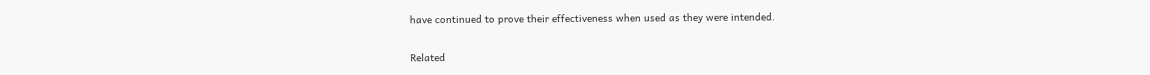have continued to prove their effectiveness when used as they were intended.

Related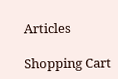Articles

Shopping Cart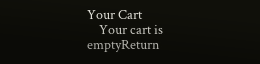Your Cart
    Your cart is emptyReturn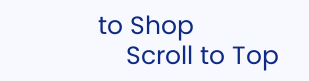to Shop
    Scroll to Top